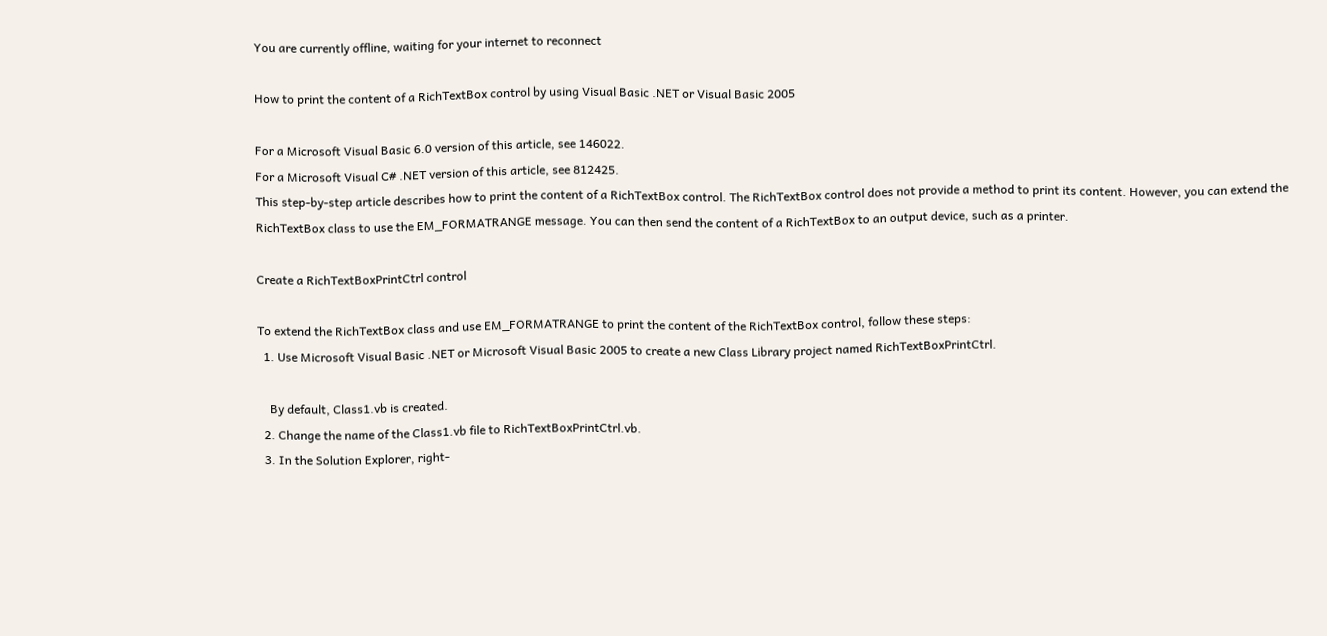You are currently offline, waiting for your internet to reconnect

How to print the content of a RichTextBox control by using Visual Basic .NET or Visual Basic 2005

For a Microsoft Visual Basic 6.0 version of this article, see 146022.
For a Microsoft Visual C# .NET version of this article, see 812425.
This step-by-step article describes how to print the content of a RichTextBox control. The RichTextBox control does not provide a method to print its content. However, you can extend the RichTextBox class to use the EM_FORMATRANGE message. You can then send the content of a RichTextBox to an output device, such as a printer.

Create a RichTextBoxPrintCtrl control

To extend the RichTextBox class and use EM_FORMATRANGE to print the content of the RichTextBox control, follow these steps:
  1. Use Microsoft Visual Basic .NET or Microsoft Visual Basic 2005 to create a new Class Library project named RichTextBoxPrintCtrl.

    By default, Class1.vb is created.
  2. Change the name of the Class1.vb file to RichTextBoxPrintCtrl.vb.
  3. In the Solution Explorer, right-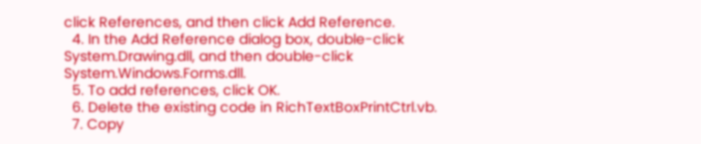click References, and then click Add Reference.
  4. In the Add Reference dialog box, double-click System.Drawing.dll, and then double-click System.Windows.Forms.dll.
  5. To add references, click OK.
  6. Delete the existing code in RichTextBoxPrintCtrl.vb.
  7. Copy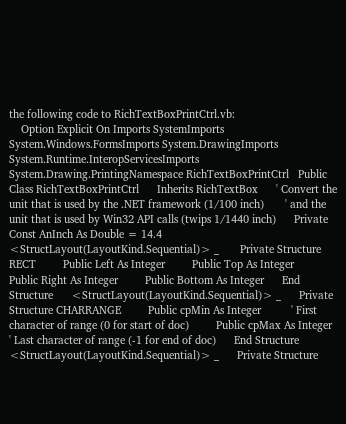the following code to RichTextBoxPrintCtrl.vb:
    Option Explicit On Imports SystemImports System.Windows.FormsImports System.DrawingImports System.Runtime.InteropServicesImports System.Drawing.PrintingNamespace RichTextBoxPrintCtrl   Public Class RichTextBoxPrintCtrl      Inherits RichTextBox      ' Convert the unit that is used by the .NET framework (1/100 inch)       ' and the unit that is used by Win32 API calls (twips 1/1440 inch)      Private Const AnInch As Double = 14.4      <StructLayout(LayoutKind.Sequential)> _       Private Structure RECT         Public Left As Integer         Public Top As Integer         Public Right As Integer         Public Bottom As Integer      End Structure      <StructLayout(LayoutKind.Sequential)> _      Private Structure CHARRANGE         Public cpMin As Integer          ' First character of range (0 for start of doc)         Public cpMax As Integer          ' Last character of range (-1 for end of doc)      End Structure      <StructLayout(LayoutKind.Sequential)> _      Private Structure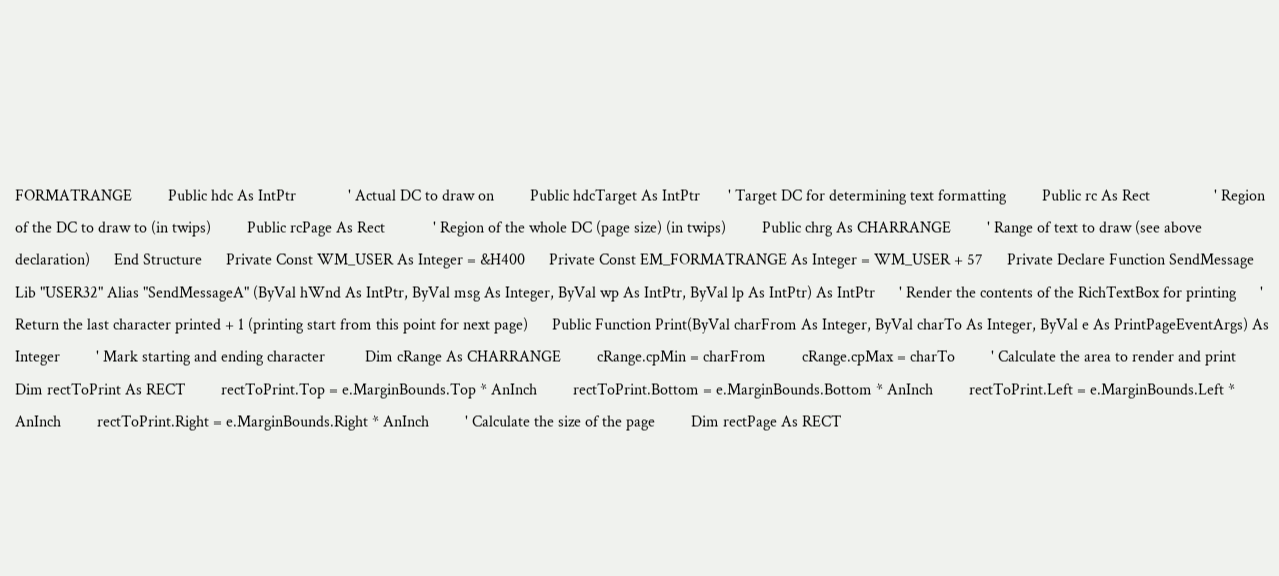FORMATRANGE         Public hdc As IntPtr             ' Actual DC to draw on         Public hdcTarget As IntPtr       ' Target DC for determining text formatting         Public rc As Rect                ' Region of the DC to draw to (in twips)         Public rcPage As Rect            ' Region of the whole DC (page size) (in twips)         Public chrg As CHARRANGE         ' Range of text to draw (see above declaration)      End Structure      Private Const WM_USER As Integer = &H400      Private Const EM_FORMATRANGE As Integer = WM_USER + 57      Private Declare Function SendMessage Lib "USER32" Alias "SendMessageA" (ByVal hWnd As IntPtr, ByVal msg As Integer, ByVal wp As IntPtr, ByVal lp As IntPtr) As IntPtr      ' Render the contents of the RichTextBox for printing      ' Return the last character printed + 1 (printing start from this point for next page)      Public Function Print(ByVal charFrom As Integer, ByVal charTo As Integer, ByVal e As PrintPageEventArgs) As Integer         ' Mark starting and ending character          Dim cRange As CHARRANGE         cRange.cpMin = charFrom         cRange.cpMax = charTo         ' Calculate the area to render and print         Dim rectToPrint As RECT         rectToPrint.Top = e.MarginBounds.Top * AnInch         rectToPrint.Bottom = e.MarginBounds.Bottom * AnInch         rectToPrint.Left = e.MarginBounds.Left * AnInch         rectToPrint.Right = e.MarginBounds.Right * AnInch         ' Calculate the size of the page         Dim rectPage As RECT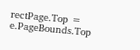rectPage.Top = e.PageBounds.Top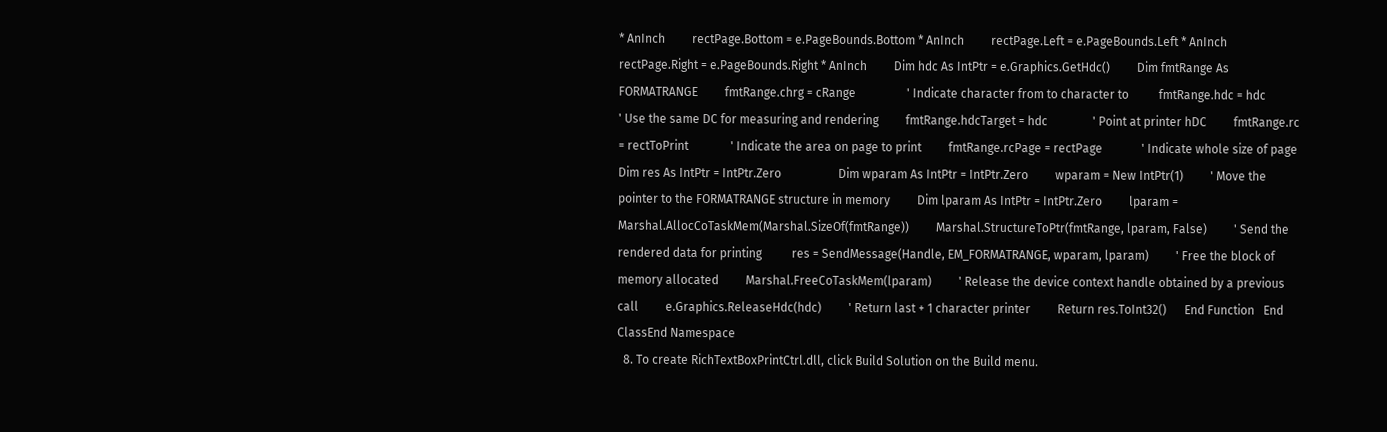* AnInch         rectPage.Bottom = e.PageBounds.Bottom * AnInch         rectPage.Left = e.PageBounds.Left * AnInch         rectPage.Right = e.PageBounds.Right * AnInch         Dim hdc As IntPtr = e.Graphics.GetHdc()         Dim fmtRange As FORMATRANGE         fmtRange.chrg = cRange                 ' Indicate character from to character to          fmtRange.hdc = hdc                     ' Use the same DC for measuring and rendering         fmtRange.hdcTarget = hdc               ' Point at printer hDC         fmtRange.rc = rectToPrint              ' Indicate the area on page to print         fmtRange.rcPage = rectPage             ' Indicate whole size of page         Dim res As IntPtr = IntPtr.Zero                   Dim wparam As IntPtr = IntPtr.Zero         wparam = New IntPtr(1)         ' Move the pointer to the FORMATRANGE structure in memory         Dim lparam As IntPtr = IntPtr.Zero         lparam = Marshal.AllocCoTaskMem(Marshal.SizeOf(fmtRange))         Marshal.StructureToPtr(fmtRange, lparam, False)         ' Send the rendered data for printing          res = SendMessage(Handle, EM_FORMATRANGE, wparam, lparam)         ' Free the block of memory allocated         Marshal.FreeCoTaskMem(lparam)         ' Release the device context handle obtained by a previous call         e.Graphics.ReleaseHdc(hdc)         ' Return last + 1 character printer         Return res.ToInt32()      End Function   End ClassEnd Namespace
  8. To create RichTextBoxPrintCtrl.dll, click Build Solution on the Build menu.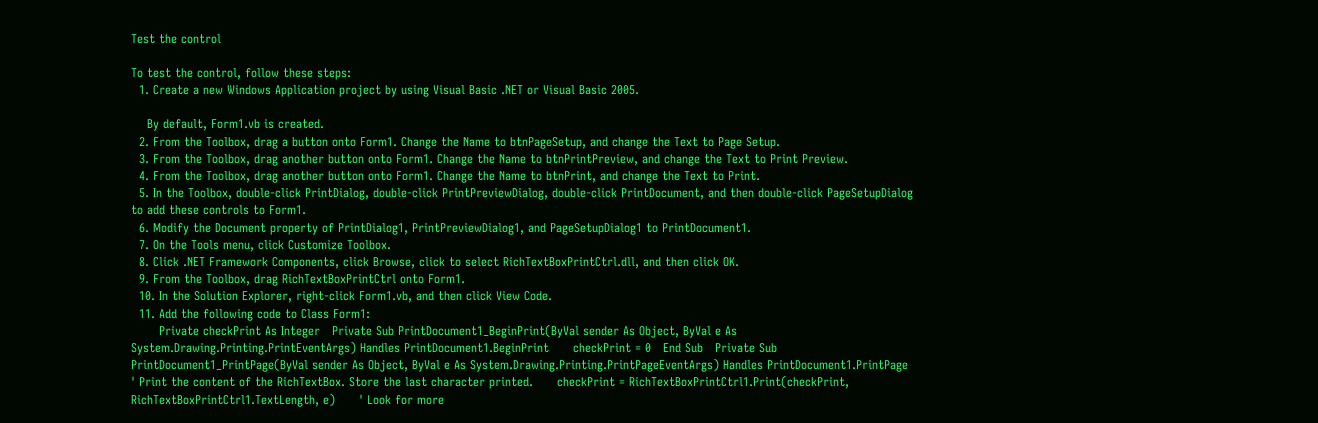Test the control

To test the control, follow these steps:
  1. Create a new Windows Application project by using Visual Basic .NET or Visual Basic 2005.

    By default, Form1.vb is created.
  2. From the Toolbox, drag a button onto Form1. Change the Name to btnPageSetup, and change the Text to Page Setup.
  3. From the Toolbox, drag another button onto Form1. Change the Name to btnPrintPreview, and change the Text to Print Preview.
  4. From the Toolbox, drag another button onto Form1. Change the Name to btnPrint, and change the Text to Print.
  5. In the Toolbox, double-click PrintDialog, double-click PrintPreviewDialog, double-click PrintDocument, and then double-click PageSetupDialog to add these controls to Form1.
  6. Modify the Document property of PrintDialog1, PrintPreviewDialog1, and PageSetupDialog1 to PrintDocument1.
  7. On the Tools menu, click Customize Toolbox.
  8. Click .NET Framework Components, click Browse, click to select RichTextBoxPrintCtrl.dll, and then click OK.
  9. From the Toolbox, drag RichTextBoxPrintCtrl onto Form1.
  10. In the Solution Explorer, right-click Form1.vb, and then click View Code.
  11. Add the following code to Class Form1:
       Private checkPrint As Integer   Private Sub PrintDocument1_BeginPrint(ByVal sender As Object, ByVal e As System.Drawing.Printing.PrintEventArgs) Handles PrintDocument1.BeginPrint      checkPrint = 0   End Sub   Private Sub PrintDocument1_PrintPage(ByVal sender As Object, ByVal e As System.Drawing.Printing.PrintPageEventArgs) Handles PrintDocument1.PrintPage      ' Print the content of the RichTextBox. Store the last character printed.      checkPrint = RichTextBoxPrintCtrl1.Print(checkPrint, RichTextBoxPrintCtrl1.TextLength, e)      ' Look for more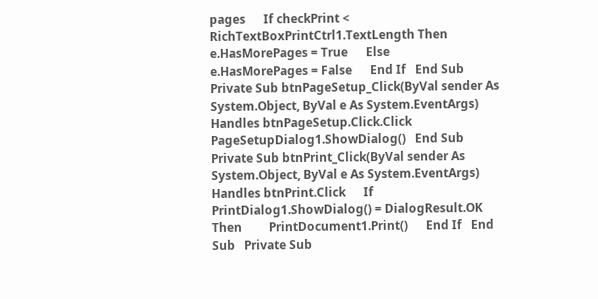pages      If checkPrint < RichTextBoxPrintCtrl1.TextLength Then         e.HasMorePages = True      Else         e.HasMorePages = False      End If   End Sub   Private Sub btnPageSetup_Click(ByVal sender As System.Object, ByVal e As System.EventArgs) Handles btnPageSetup.Click.Click      PageSetupDialog1.ShowDialog()   End Sub   Private Sub btnPrint_Click(ByVal sender As System.Object, ByVal e As System.EventArgs) Handles btnPrint.Click      If PrintDialog1.ShowDialog() = DialogResult.OK Then         PrintDocument1.Print()      End If   End Sub   Private Sub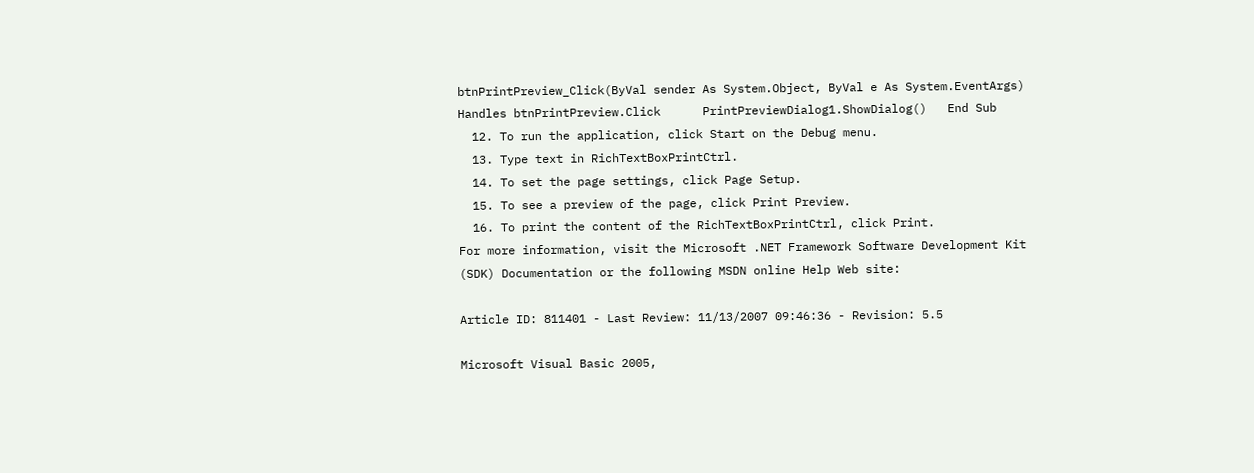btnPrintPreview_Click(ByVal sender As System.Object, ByVal e As System.EventArgs) Handles btnPrintPreview.Click      PrintPreviewDialog1.ShowDialog()   End Sub
  12. To run the application, click Start on the Debug menu.
  13. Type text in RichTextBoxPrintCtrl.
  14. To set the page settings, click Page Setup.
  15. To see a preview of the page, click Print Preview.
  16. To print the content of the RichTextBoxPrintCtrl, click Print.
For more information, visit the Microsoft .NET Framework Software Development Kit (SDK) Documentation or the following MSDN online Help Web site:

Article ID: 811401 - Last Review: 11/13/2007 09:46:36 - Revision: 5.5

Microsoft Visual Basic 2005,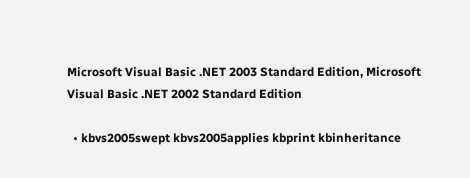Microsoft Visual Basic .NET 2003 Standard Edition, Microsoft Visual Basic .NET 2002 Standard Edition

  • kbvs2005swept kbvs2005applies kbprint kbinheritance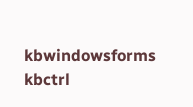kbwindowsforms kbctrl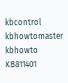kbcontrol kbhowtomaster kbhowto KB811401